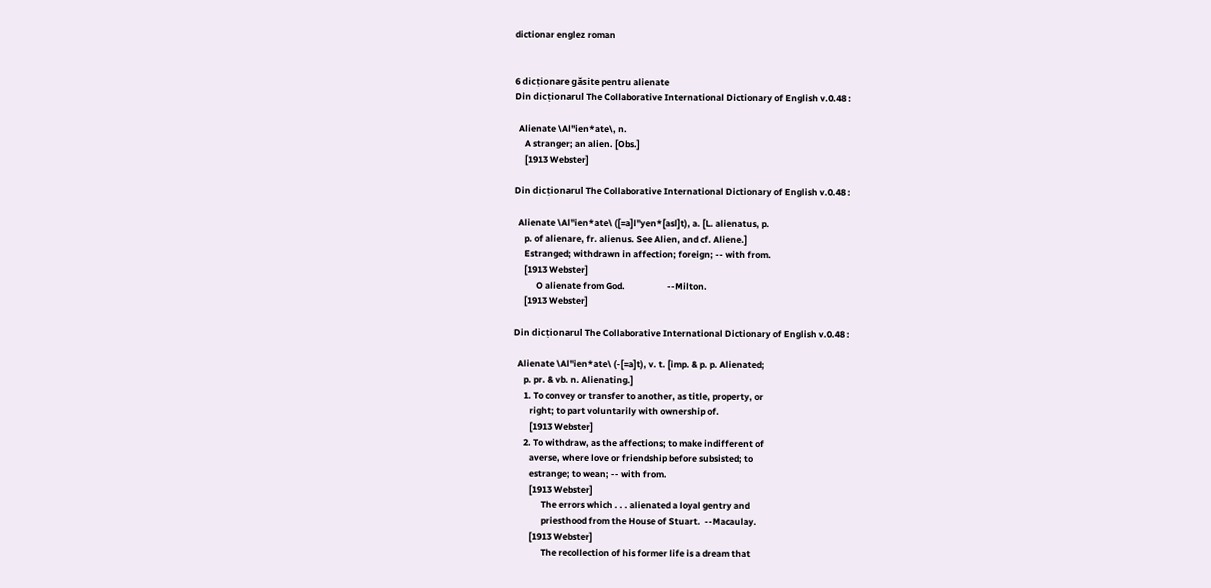dictionar englez roman


6 dicționare găsite pentru alienate
Din dicționarul The Collaborative International Dictionary of English v.0.48 :

  Alienate \Al"ien*ate\, n.
     A stranger; an alien. [Obs.]
     [1913 Webster]

Din dicționarul The Collaborative International Dictionary of English v.0.48 :

  Alienate \Al"ien*ate\ ([=a]l"yen*[asl]t), a. [L. alienatus, p.
     p. of alienare, fr. alienus. See Alien, and cf. Aliene.]
     Estranged; withdrawn in affection; foreign; -- with from.
     [1913 Webster]
           O alienate from God.                     --Milton.
     [1913 Webster]

Din dicționarul The Collaborative International Dictionary of English v.0.48 :

  Alienate \Al"ien*ate\ (-[=a]t), v. t. [imp. & p. p. Alienated;
     p. pr. & vb. n. Alienating.]
     1. To convey or transfer to another, as title, property, or
        right; to part voluntarily with ownership of.
        [1913 Webster]
     2. To withdraw, as the affections; to make indifferent of
        averse, where love or friendship before subsisted; to
        estrange; to wean; -- with from.
        [1913 Webster]
              The errors which . . . alienated a loyal gentry and
              priesthood from the House of Stuart.  --Macaulay.
        [1913 Webster]
              The recollection of his former life is a dream that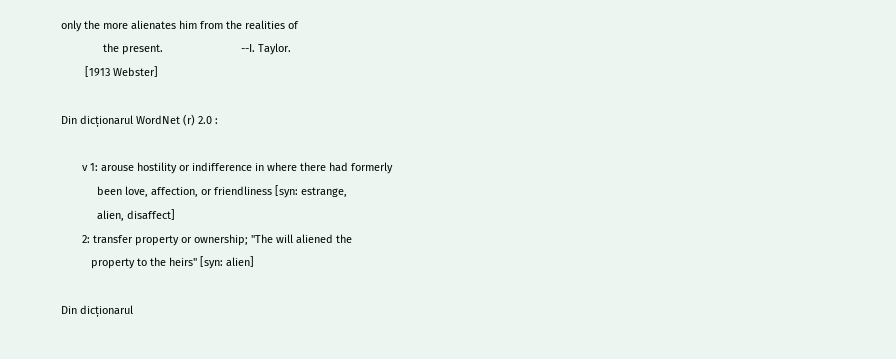only the more alienates him from the realities of
              the present.                          --I. Taylor.
        [1913 Webster]

Din dicționarul WordNet (r) 2.0 :

       v 1: arouse hostility or indifference in where there had formerly
            been love, affection, or friendliness [syn: estrange,
            alien, disaffect]
       2: transfer property or ownership; "The will aliened the
          property to the heirs" [syn: alien]

Din dicționarul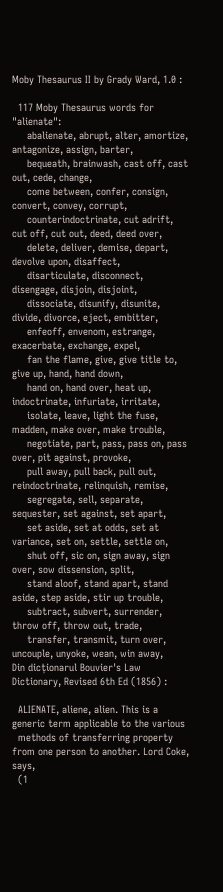Moby Thesaurus II by Grady Ward, 1.0 :

  117 Moby Thesaurus words for "alienate":
     abalienate, abrupt, alter, amortize, antagonize, assign, barter,
     bequeath, brainwash, cast off, cast out, cede, change,
     come between, confer, consign, convert, convey, corrupt,
     counterindoctrinate, cut adrift, cut off, cut out, deed, deed over,
     delete, deliver, demise, depart, devolve upon, disaffect,
     disarticulate, disconnect, disengage, disjoin, disjoint,
     dissociate, disunify, disunite, divide, divorce, eject, embitter,
     enfeoff, envenom, estrange, exacerbate, exchange, expel,
     fan the flame, give, give title to, give up, hand, hand down,
     hand on, hand over, heat up, indoctrinate, infuriate, irritate,
     isolate, leave, light the fuse, madden, make over, make trouble,
     negotiate, part, pass, pass on, pass over, pit against, provoke,
     pull away, pull back, pull out, reindoctrinate, relinquish, remise,
     segregate, sell, separate, sequester, set against, set apart,
     set aside, set at odds, set at variance, set on, settle, settle on,
     shut off, sic on, sign away, sign over, sow dissension, split,
     stand aloof, stand apart, stand aside, step aside, stir up trouble,
     subtract, subvert, surrender, throw off, throw out, trade,
     transfer, transmit, turn over, uncouple, unyoke, wean, win away,
Din dicționarul Bouvier's Law Dictionary, Revised 6th Ed (1856) :

  ALIENATE, aliene, alien. This is a generic term applicable to the various
  methods of transferring property from one person to another. Lord Coke, says,
  (1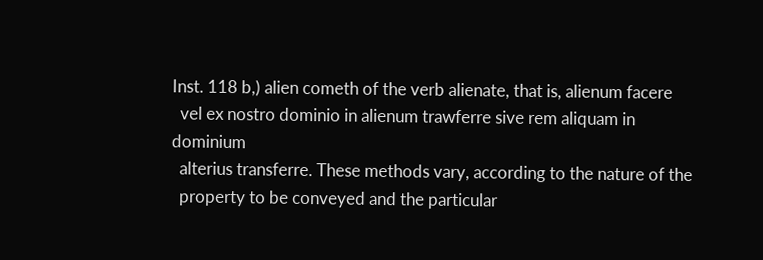Inst. 118 b,) alien cometh of the verb alienate, that is, alienum facere
  vel ex nostro dominio in alienum trawferre sive rem aliquam in dominium
  alterius transferre. These methods vary, according to the nature of the
  property to be conveyed and the particular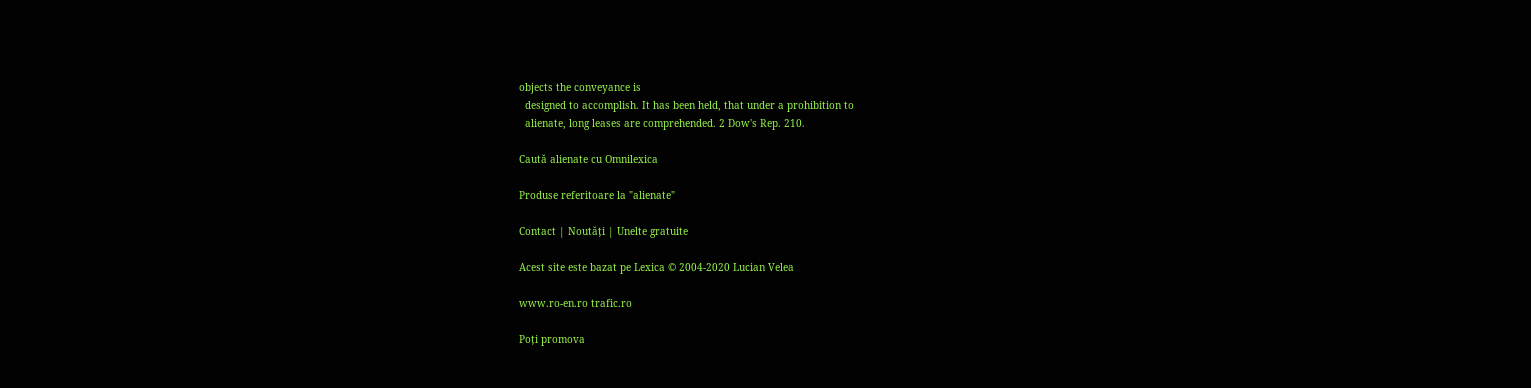objects the conveyance is
  designed to accomplish. It has been held, that under a prohibition to
  alienate, long leases are comprehended. 2 Dow's Rep. 210.

Caută alienate cu Omnilexica

Produse referitoare la "alienate"

Contact | Noutăți | Unelte gratuite

Acest site este bazat pe Lexica © 2004-2020 Lucian Velea

www.ro-en.ro trafic.ro

Poți promova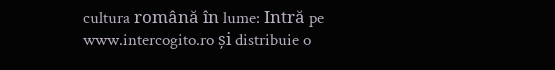cultura română în lume: Intră pe www.intercogito.ro și distribuie o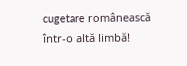cugetare românească într-o altă limbă!